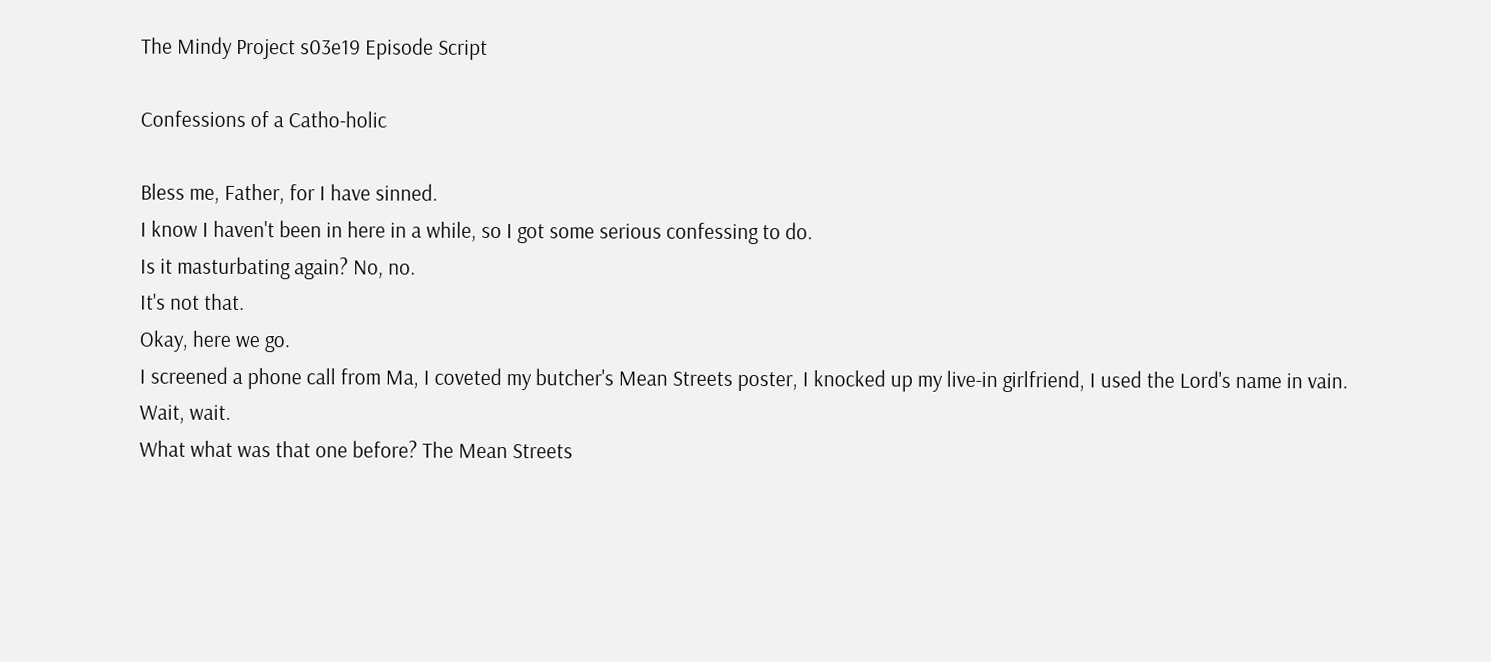The Mindy Project s03e19 Episode Script

Confessions of a Catho-holic

Bless me, Father, for I have sinned.
I know I haven't been in here in a while, so I got some serious confessing to do.
Is it masturbating again? No, no.
It's not that.
Okay, here we go.
I screened a phone call from Ma, I coveted my butcher's Mean Streets poster, I knocked up my live-in girlfriend, I used the Lord's name in vain.
Wait, wait.
What what was that one before? The Mean Streets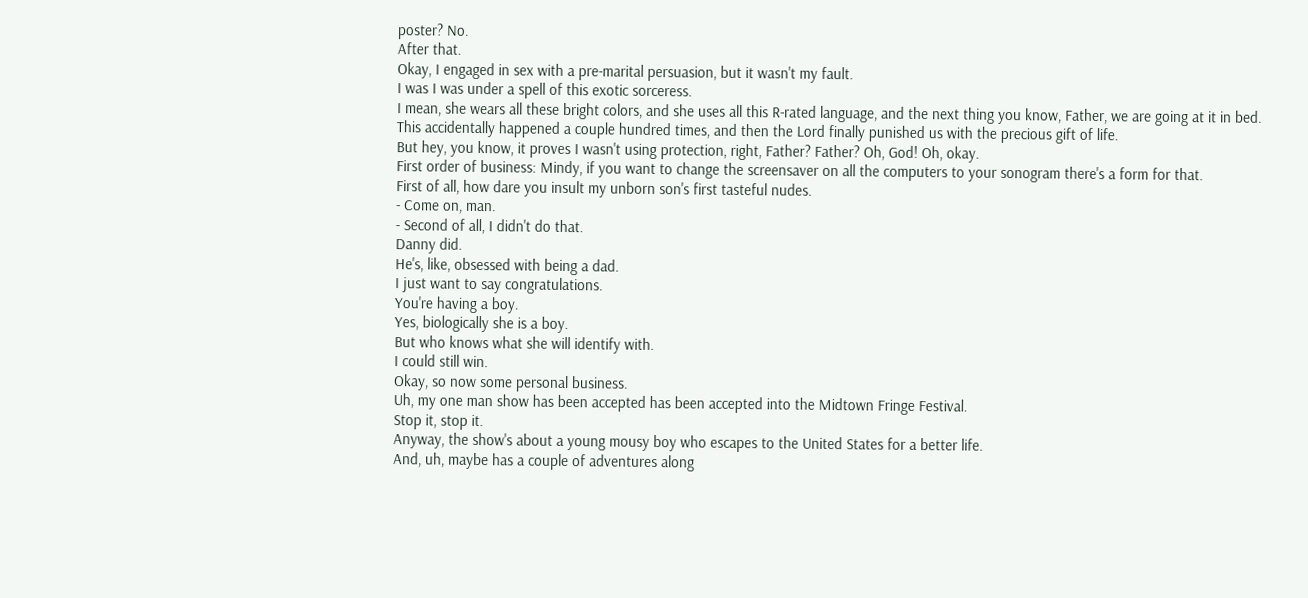poster? No.
After that.
Okay, I engaged in sex with a pre-marital persuasion, but it wasn't my fault.
I was I was under a spell of this exotic sorceress.
I mean, she wears all these bright colors, and she uses all this R-rated language, and the next thing you know, Father, we are going at it in bed.
This accidentally happened a couple hundred times, and then the Lord finally punished us with the precious gift of life.
But hey, you know, it proves I wasn't using protection, right, Father? Father? Oh, God! Oh, okay.
First order of business: Mindy, if you want to change the screensaver on all the computers to your sonogram there's a form for that.
First of all, how dare you insult my unborn son's first tasteful nudes.
- Come on, man.
- Second of all, I didn't do that.
Danny did.
He's, like, obsessed with being a dad.
I just want to say congratulations.
You're having a boy.
Yes, biologically she is a boy.
But who knows what she will identify with.
I could still win.
Okay, so now some personal business.
Uh, my one man show has been accepted has been accepted into the Midtown Fringe Festival.
Stop it, stop it.
Anyway, the show's about a young mousy boy who escapes to the United States for a better life.
And, uh, maybe has a couple of adventures along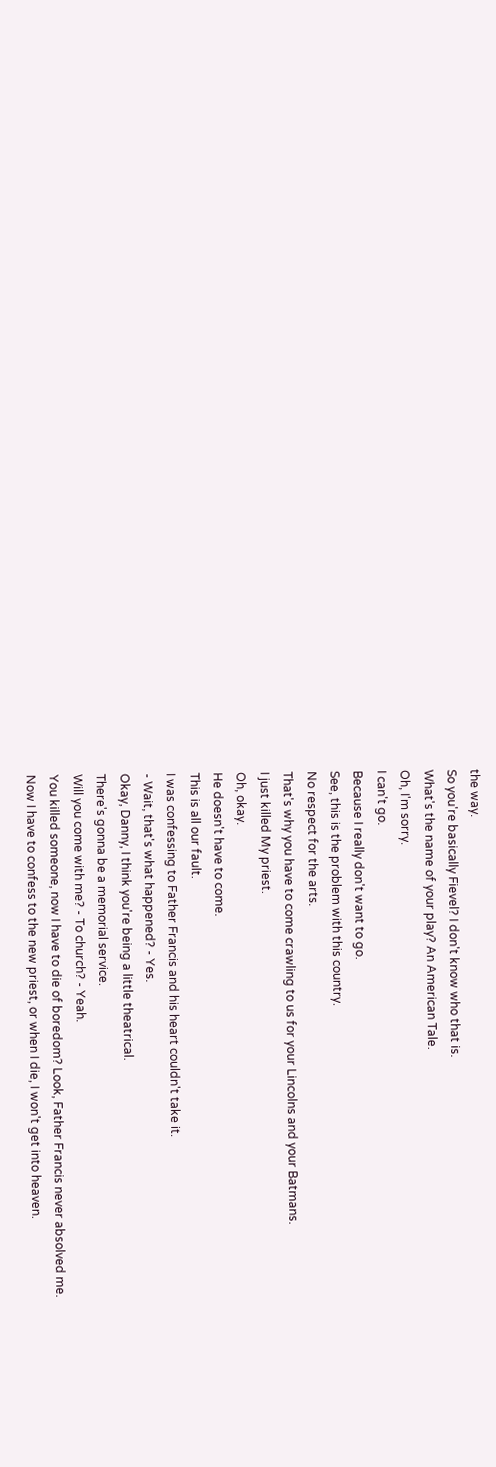the way.
So you're basically Fievel? I don't know who that is.
What's the name of your play? An American Tale.
Oh, I'm sorry.
I can't go.
Because I really don't want to go.
See, this is the problem with this country.
No respect for the arts.
That's why you have to come crawling to us for your Lincolns and your Batmans.
I just killed My priest.
Oh, okay.
He doesn't have to come.
This is all our fault.
I was confessing to Father Francis and his heart couldn't take it.
- Wait, that's what happened? - Yes.
Okay, Danny, I think you're being a little theatrical.
There's gonna be a memorial service.
Will you come with me? - To church? - Yeah.
You killed someone, now I have to die of boredom? Look, Father Francis never absolved me.
Now I have to confess to the new priest, or when I die, I won't get into heaven.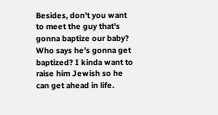Besides, don't you want to meet the guy that's gonna baptize our baby? Who says he's gonna get baptized? I kinda want to raise him Jewish so he can get ahead in life.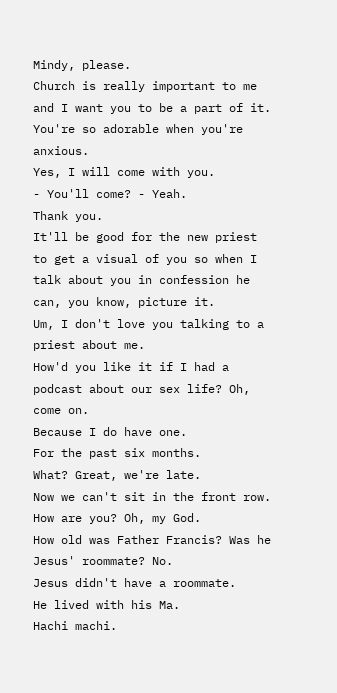Mindy, please.
Church is really important to me and I want you to be a part of it.
You're so adorable when you're anxious.
Yes, I will come with you.
- You'll come? - Yeah.
Thank you.
It'll be good for the new priest to get a visual of you so when I talk about you in confession he can, you know, picture it.
Um, I don't love you talking to a priest about me.
How'd you like it if I had a podcast about our sex life? Oh, come on.
Because I do have one.
For the past six months.
What? Great, we're late.
Now we can't sit in the front row.
How are you? Oh, my God.
How old was Father Francis? Was he Jesus' roommate? No.
Jesus didn't have a roommate.
He lived with his Ma.
Hachi machi.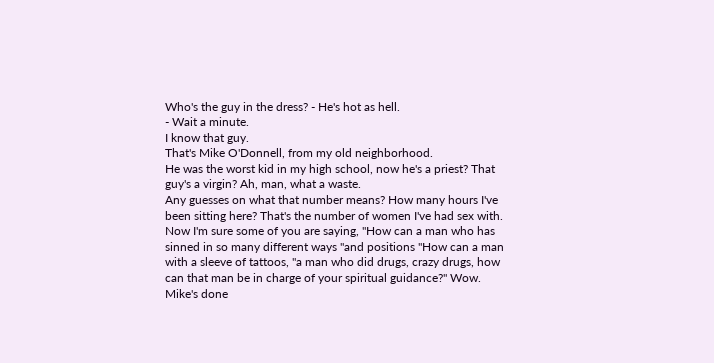Who's the guy in the dress? - He's hot as hell.
- Wait a minute.
I know that guy.
That's Mike O'Donnell, from my old neighborhood.
He was the worst kid in my high school, now he's a priest? That guy's a virgin? Ah, man, what a waste.
Any guesses on what that number means? How many hours I've been sitting here? That's the number of women I've had sex with.
Now I'm sure some of you are saying, "How can a man who has sinned in so many different ways "and positions "How can a man with a sleeve of tattoos, "a man who did drugs, crazy drugs, how can that man be in charge of your spiritual guidance?" Wow.
Mike's done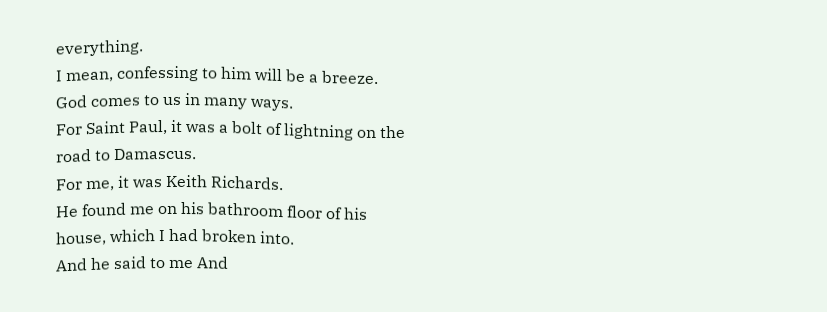everything.
I mean, confessing to him will be a breeze.
God comes to us in many ways.
For Saint Paul, it was a bolt of lightning on the road to Damascus.
For me, it was Keith Richards.
He found me on his bathroom floor of his house, which I had broken into.
And he said to me And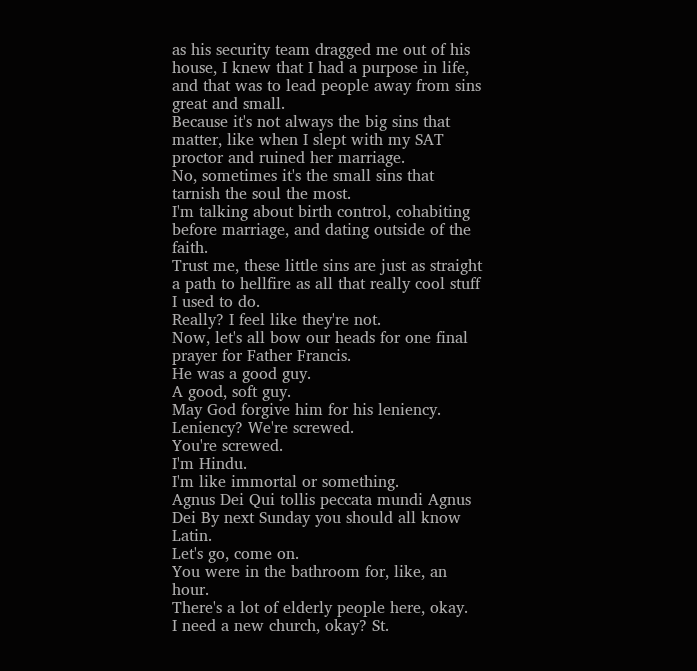as his security team dragged me out of his house, I knew that I had a purpose in life, and that was to lead people away from sins great and small.
Because it's not always the big sins that matter, like when I slept with my SAT proctor and ruined her marriage.
No, sometimes it's the small sins that tarnish the soul the most.
I'm talking about birth control, cohabiting before marriage, and dating outside of the faith.
Trust me, these little sins are just as straight a path to hellfire as all that really cool stuff I used to do.
Really? I feel like they're not.
Now, let's all bow our heads for one final prayer for Father Francis.
He was a good guy.
A good, soft guy.
May God forgive him for his leniency.
Leniency? We're screwed.
You're screwed.
I'm Hindu.
I'm like immortal or something.
Agnus Dei Qui tollis peccata mundi Agnus Dei By next Sunday you should all know Latin.
Let's go, come on.
You were in the bathroom for, like, an hour.
There's a lot of elderly people here, okay.
I need a new church, okay? St.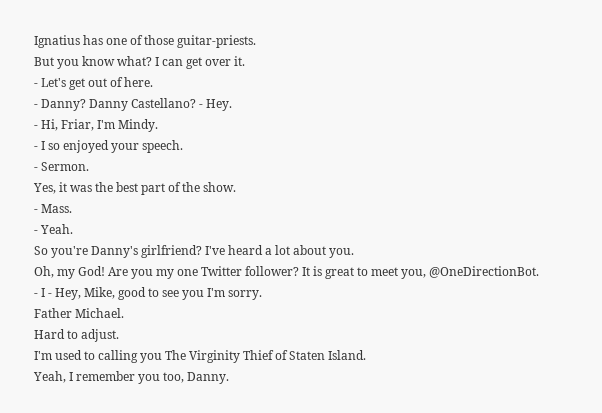Ignatius has one of those guitar-priests.
But you know what? I can get over it.
- Let's get out of here.
- Danny? Danny Castellano? - Hey.
- Hi, Friar, I'm Mindy.
- I so enjoyed your speech.
- Sermon.
Yes, it was the best part of the show.
- Mass.
- Yeah.
So you're Danny's girlfriend? I've heard a lot about you.
Oh, my God! Are you my one Twitter follower? It is great to meet you, @OneDirectionBot.
- I - Hey, Mike, good to see you I'm sorry.
Father Michael.
Hard to adjust.
I'm used to calling you The Virginity Thief of Staten Island.
Yeah, I remember you too, Danny.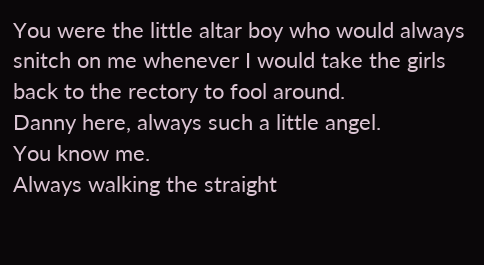You were the little altar boy who would always snitch on me whenever I would take the girls back to the rectory to fool around.
Danny here, always such a little angel.
You know me.
Always walking the straight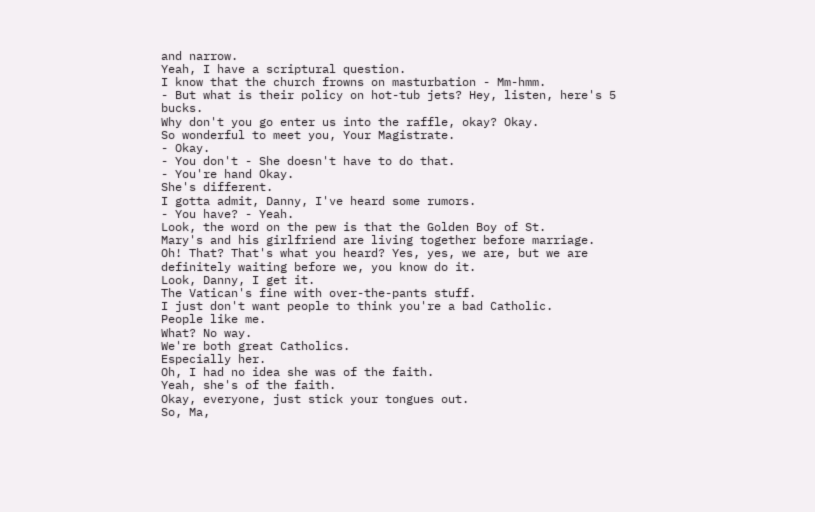and narrow.
Yeah, I have a scriptural question.
I know that the church frowns on masturbation - Mm-hmm.
- But what is their policy on hot-tub jets? Hey, listen, here's 5 bucks.
Why don't you go enter us into the raffle, okay? Okay.
So wonderful to meet you, Your Magistrate.
- Okay.
- You don't - She doesn't have to do that.
- You're hand Okay.
She's different.
I gotta admit, Danny, I've heard some rumors.
- You have? - Yeah.
Look, the word on the pew is that the Golden Boy of St.
Mary's and his girlfriend are living together before marriage.
Oh! That? That's what you heard? Yes, yes, we are, but we are definitely waiting before we, you know do it.
Look, Danny, I get it.
The Vatican's fine with over-the-pants stuff.
I just don't want people to think you're a bad Catholic.
People like me.
What? No way.
We're both great Catholics.
Especially her.
Oh, I had no idea she was of the faith.
Yeah, she's of the faith.
Okay, everyone, just stick your tongues out.
So, Ma,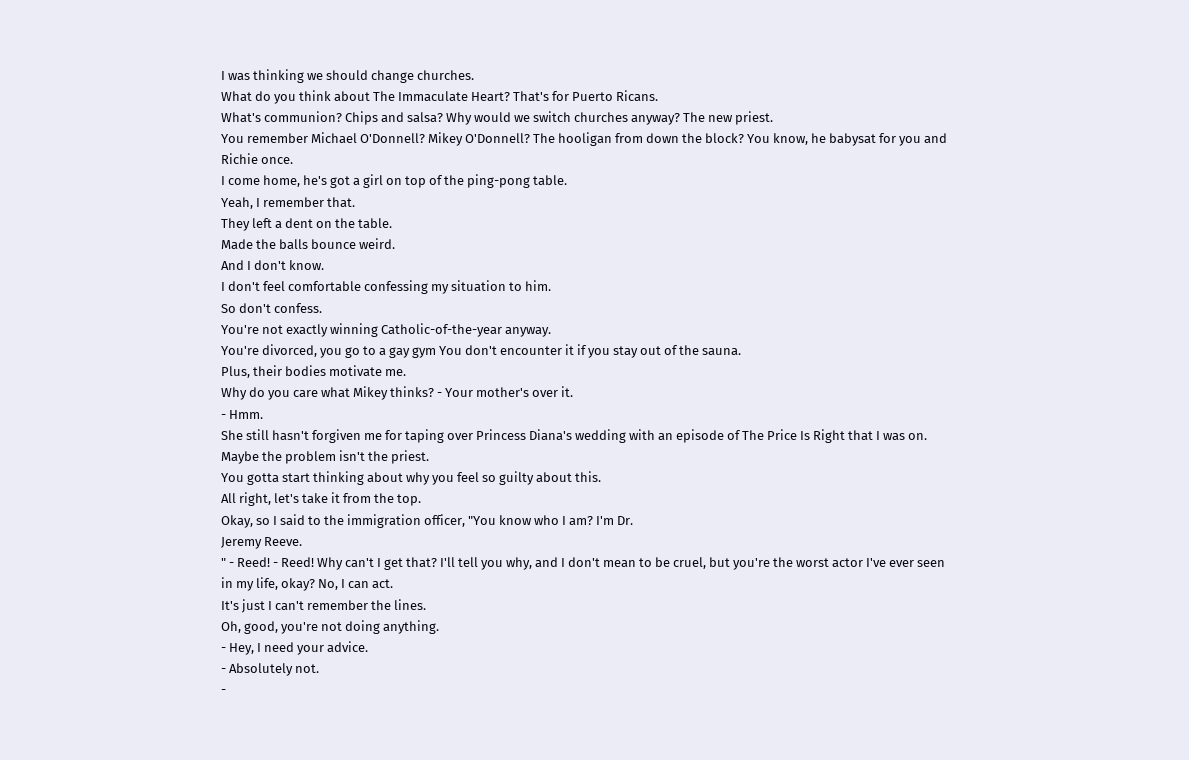I was thinking we should change churches.
What do you think about The Immaculate Heart? That's for Puerto Ricans.
What's communion? Chips and salsa? Why would we switch churches anyway? The new priest.
You remember Michael O'Donnell? Mikey O'Donnell? The hooligan from down the block? You know, he babysat for you and Richie once.
I come home, he's got a girl on top of the ping-pong table.
Yeah, I remember that.
They left a dent on the table.
Made the balls bounce weird.
And I don't know.
I don't feel comfortable confessing my situation to him.
So don't confess.
You're not exactly winning Catholic-of-the-year anyway.
You're divorced, you go to a gay gym You don't encounter it if you stay out of the sauna.
Plus, their bodies motivate me.
Why do you care what Mikey thinks? - Your mother's over it.
- Hmm.
She still hasn't forgiven me for taping over Princess Diana's wedding with an episode of The Price Is Right that I was on.
Maybe the problem isn't the priest.
You gotta start thinking about why you feel so guilty about this.
All right, let's take it from the top.
Okay, so I said to the immigration officer, "You know who I am? I'm Dr.
Jeremy Reeve.
" - Reed! - Reed! Why can't I get that? I'll tell you why, and I don't mean to be cruel, but you're the worst actor I've ever seen in my life, okay? No, I can act.
It's just I can't remember the lines.
Oh, good, you're not doing anything.
- Hey, I need your advice.
- Absolutely not.
-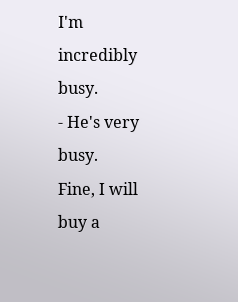I'm incredibly busy.
- He's very busy.
Fine, I will buy a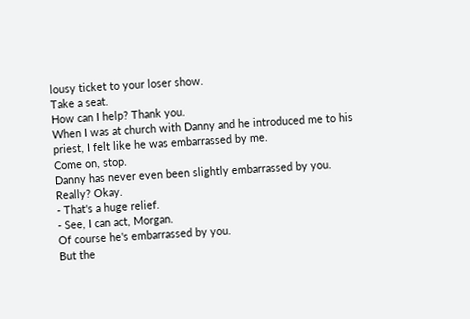lousy ticket to your loser show.
Take a seat.
How can I help? Thank you.
When I was at church with Danny and he introduced me to his priest, I felt like he was embarrassed by me.
Come on, stop.
Danny has never even been slightly embarrassed by you.
Really? Okay.
- That's a huge relief.
- See, I can act, Morgan.
Of course he's embarrassed by you.
But the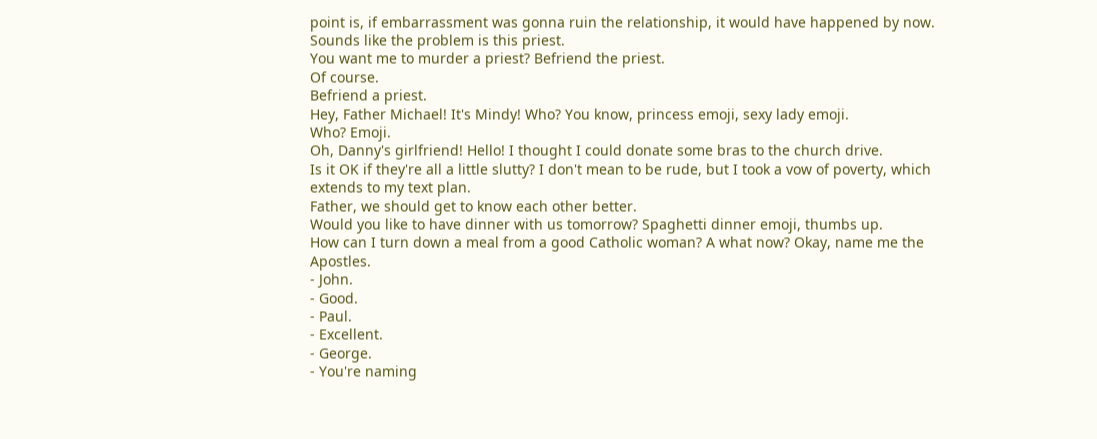point is, if embarrassment was gonna ruin the relationship, it would have happened by now.
Sounds like the problem is this priest.
You want me to murder a priest? Befriend the priest.
Of course.
Befriend a priest.
Hey, Father Michael! It's Mindy! Who? You know, princess emoji, sexy lady emoji.
Who? Emoji.
Oh, Danny's girlfriend! Hello! I thought I could donate some bras to the church drive.
Is it OK if they're all a little slutty? I don't mean to be rude, but I took a vow of poverty, which extends to my text plan.
Father, we should get to know each other better.
Would you like to have dinner with us tomorrow? Spaghetti dinner emoji, thumbs up.
How can I turn down a meal from a good Catholic woman? A what now? Okay, name me the Apostles.
- John.
- Good.
- Paul.
- Excellent.
- George.
- You're naming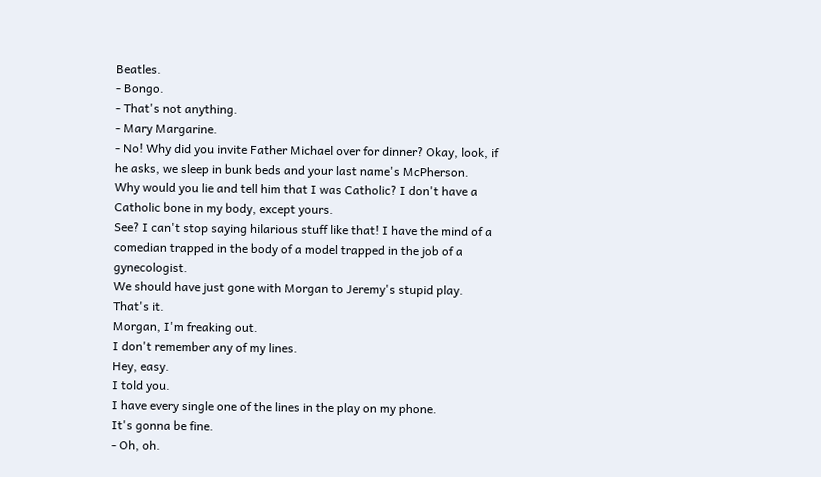Beatles.
- Bongo.
- That's not anything.
- Mary Margarine.
- No! Why did you invite Father Michael over for dinner? Okay, look, if he asks, we sleep in bunk beds and your last name's McPherson.
Why would you lie and tell him that I was Catholic? I don't have a Catholic bone in my body, except yours.
See? I can't stop saying hilarious stuff like that! I have the mind of a comedian trapped in the body of a model trapped in the job of a gynecologist.
We should have just gone with Morgan to Jeremy's stupid play.
That's it.
Morgan, I'm freaking out.
I don't remember any of my lines.
Hey, easy.
I told you.
I have every single one of the lines in the play on my phone.
It's gonna be fine.
- Oh, oh.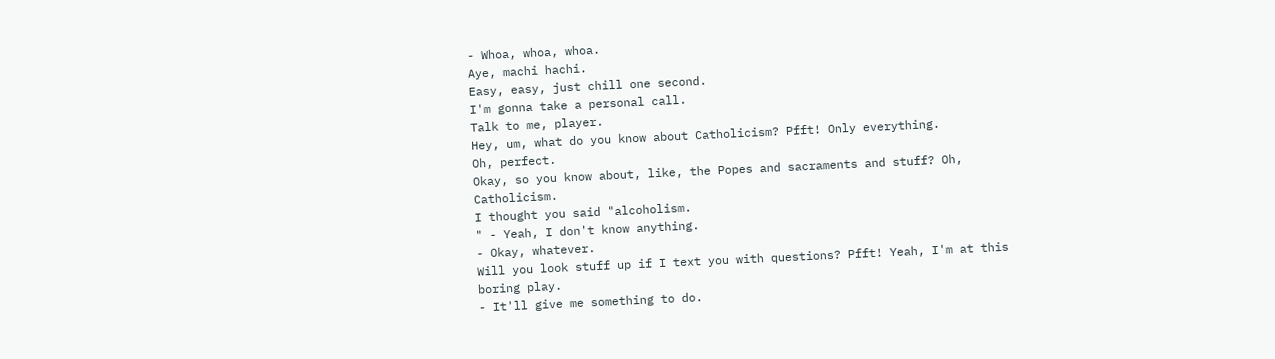- Whoa, whoa, whoa.
Aye, machi hachi.
Easy, easy, just chill one second.
I'm gonna take a personal call.
Talk to me, player.
Hey, um, what do you know about Catholicism? Pfft! Only everything.
Oh, perfect.
Okay, so you know about, like, the Popes and sacraments and stuff? Oh, Catholicism.
I thought you said "alcoholism.
" - Yeah, I don't know anything.
- Okay, whatever.
Will you look stuff up if I text you with questions? Pfft! Yeah, I'm at this boring play.
- It'll give me something to do.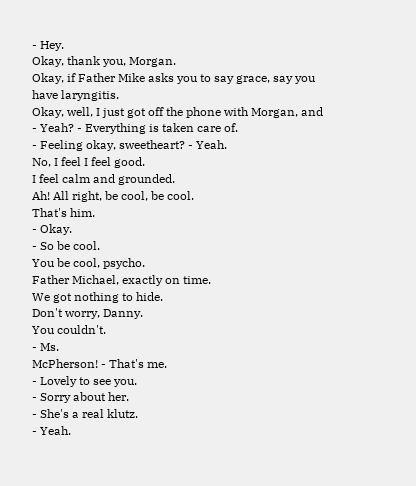- Hey.
Okay, thank you, Morgan.
Okay, if Father Mike asks you to say grace, say you have laryngitis.
Okay, well, I just got off the phone with Morgan, and - Yeah? - Everything is taken care of.
- Feeling okay, sweetheart? - Yeah.
No, I feel I feel good.
I feel calm and grounded.
Ah! All right, be cool, be cool.
That's him.
- Okay.
- So be cool.
You be cool, psycho.
Father Michael, exactly on time.
We got nothing to hide.
Don't worry, Danny.
You couldn't.
- Ms.
McPherson! - That's me.
- Lovely to see you.
- Sorry about her.
- She's a real klutz.
- Yeah.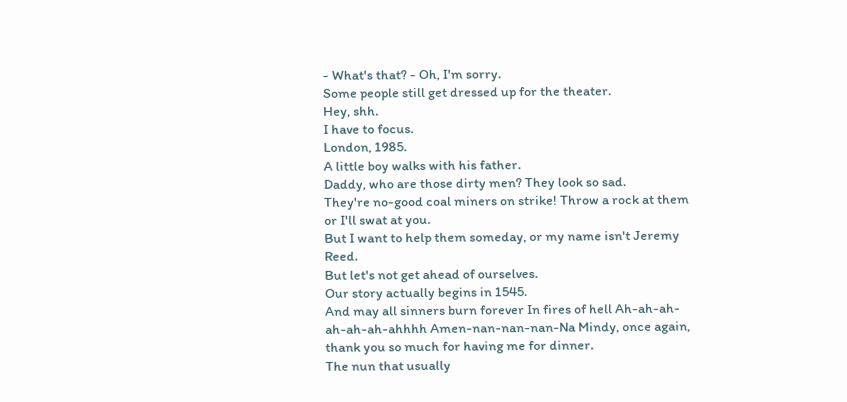- What's that? - Oh, I'm sorry.
Some people still get dressed up for the theater.
Hey, shh.
I have to focus.
London, 1985.
A little boy walks with his father.
Daddy, who are those dirty men? They look so sad.
They're no-good coal miners on strike! Throw a rock at them or I'll swat at you.
But I want to help them someday, or my name isn't Jeremy Reed.
But let's not get ahead of ourselves.
Our story actually begins in 1545.
And may all sinners burn forever In fires of hell Ah-ah-ah-ah-ah-ah-ahhhh Amen-nan-nan-nan-Na Mindy, once again, thank you so much for having me for dinner.
The nun that usually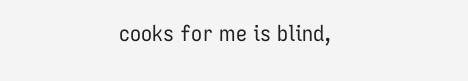cooks for me is blind,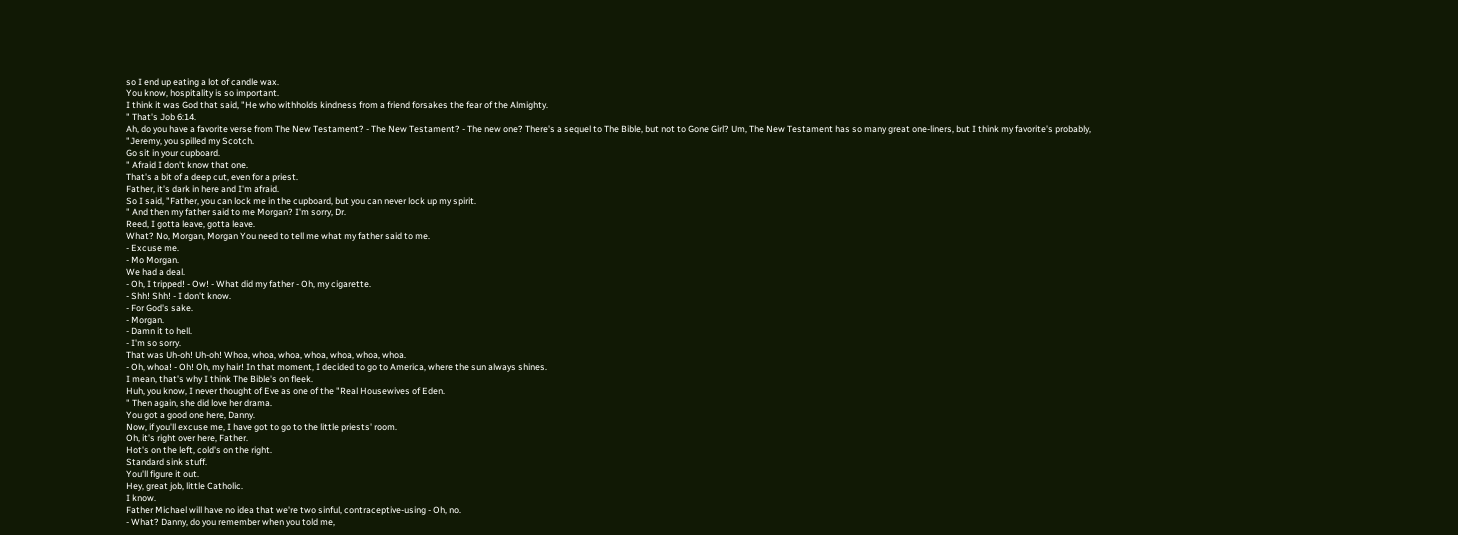so I end up eating a lot of candle wax.
You know, hospitality is so important.
I think it was God that said, "He who withholds kindness from a friend forsakes the fear of the Almighty.
" That's Job 6:14.
Ah, do you have a favorite verse from The New Testament? - The New Testament? - The new one? There's a sequel to The Bible, but not to Gone Girl? Um, The New Testament has so many great one-liners, but I think my favorite's probably, "Jeremy, you spilled my Scotch.
Go sit in your cupboard.
" Afraid I don't know that one.
That's a bit of a deep cut, even for a priest.
Father, it's dark in here and I'm afraid.
So I said, "Father, you can lock me in the cupboard, but you can never lock up my spirit.
" And then my father said to me Morgan? I'm sorry, Dr.
Reed, I gotta leave, gotta leave.
What? No, Morgan, Morgan You need to tell me what my father said to me.
- Excuse me.
- Mo Morgan.
We had a deal.
- Oh, I tripped! - Ow! - What did my father - Oh, my cigarette.
- Shh! Shh! - I don't know.
- For God's sake.
- Morgan.
- Damn it to hell.
- I'm so sorry.
That was Uh-oh! Uh-oh! Whoa, whoa, whoa, whoa, whoa, whoa, whoa.
- Oh, whoa! - Oh! Oh, my hair! In that moment, I decided to go to America, where the sun always shines.
I mean, that's why I think The Bible's on fleek.
Huh, you know, I never thought of Eve as one of the "Real Housewives of Eden.
" Then again, she did love her drama.
You got a good one here, Danny.
Now, if you'll excuse me, I have got to go to the little priests' room.
Oh, it's right over here, Father.
Hot's on the left, cold's on the right.
Standard sink stuff.
You'll figure it out.
Hey, great job, little Catholic.
I know.
Father Michael will have no idea that we're two sinful, contraceptive-using - Oh, no.
- What? Danny, do you remember when you told me,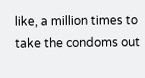like, a million times to take the condoms out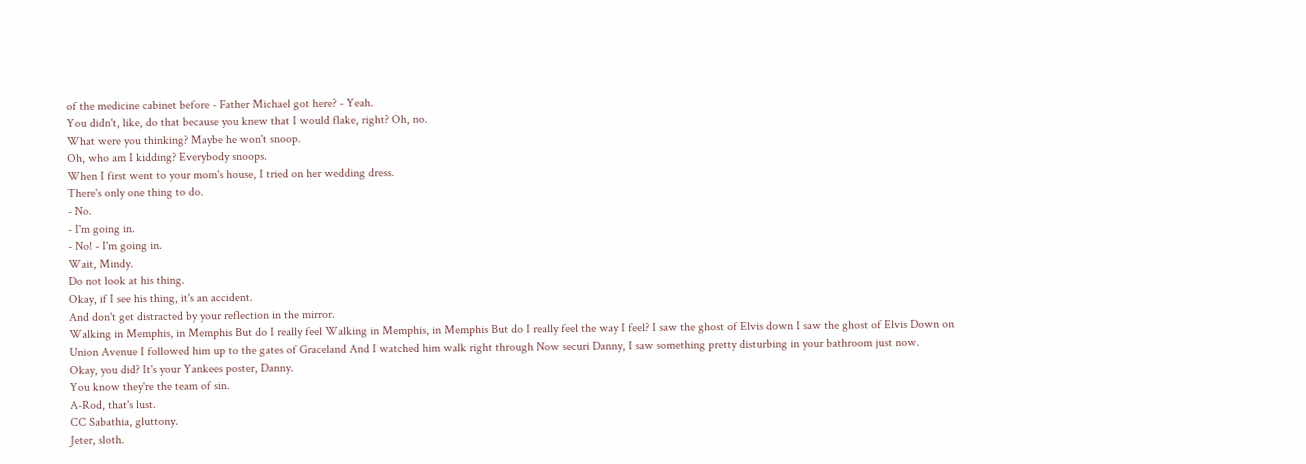of the medicine cabinet before - Father Michael got here? - Yeah.
You didn't, like, do that because you knew that I would flake, right? Oh, no.
What were you thinking? Maybe he won't snoop.
Oh, who am I kidding? Everybody snoops.
When I first went to your mom's house, I tried on her wedding dress.
There's only one thing to do.
- No.
- I'm going in.
- No! - I'm going in.
Wait, Mindy.
Do not look at his thing.
Okay, if I see his thing, it's an accident.
And don't get distracted by your reflection in the mirror.
Walking in Memphis, in Memphis But do I really feel Walking in Memphis, in Memphis But do I really feel the way I feel? I saw the ghost of Elvis down I saw the ghost of Elvis Down on Union Avenue I followed him up to the gates of Graceland And I watched him walk right through Now securi Danny, I saw something pretty disturbing in your bathroom just now.
Okay, you did? It's your Yankees poster, Danny.
You know they're the team of sin.
A-Rod, that's lust.
CC Sabathia, gluttony.
Jeter, sloth.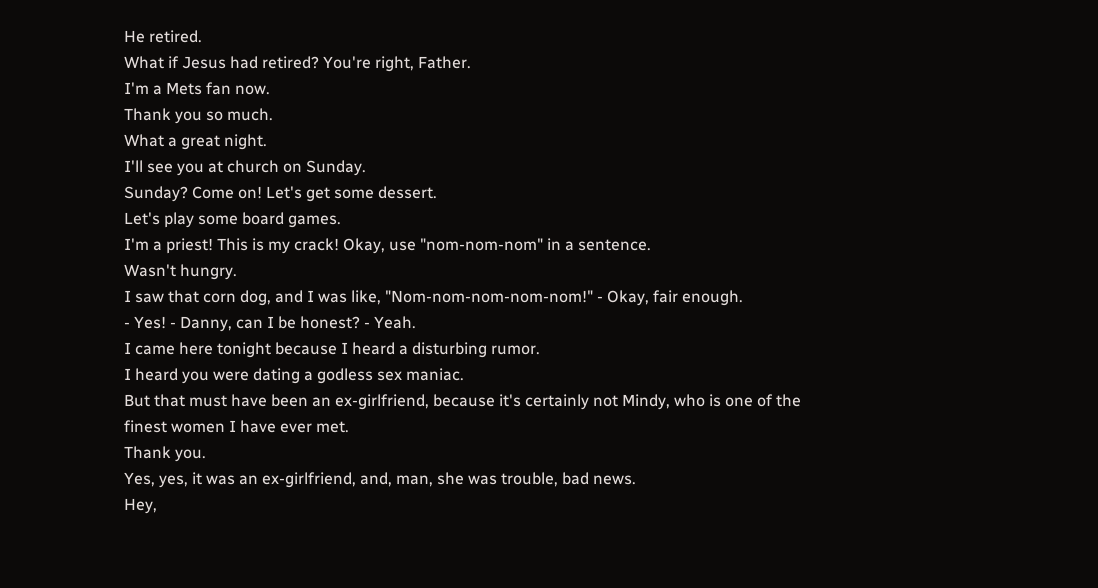He retired.
What if Jesus had retired? You're right, Father.
I'm a Mets fan now.
Thank you so much.
What a great night.
I'll see you at church on Sunday.
Sunday? Come on! Let's get some dessert.
Let's play some board games.
I'm a priest! This is my crack! Okay, use "nom-nom-nom" in a sentence.
Wasn't hungry.
I saw that corn dog, and I was like, "Nom-nom-nom-nom-nom!" - Okay, fair enough.
- Yes! - Danny, can I be honest? - Yeah.
I came here tonight because I heard a disturbing rumor.
I heard you were dating a godless sex maniac.
But that must have been an ex-girlfriend, because it's certainly not Mindy, who is one of the finest women I have ever met.
Thank you.
Yes, yes, it was an ex-girlfriend, and, man, she was trouble, bad news.
Hey,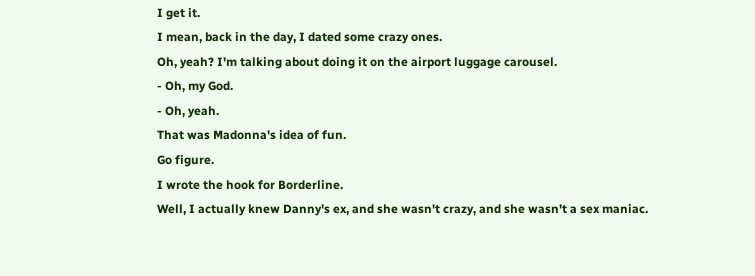I get it.
I mean, back in the day, I dated some crazy ones.
Oh, yeah? I'm talking about doing it on the airport luggage carousel.
- Oh, my God.
- Oh, yeah.
That was Madonna's idea of fun.
Go figure.
I wrote the hook for Borderline.
Well, I actually knew Danny's ex, and she wasn't crazy, and she wasn't a sex maniac.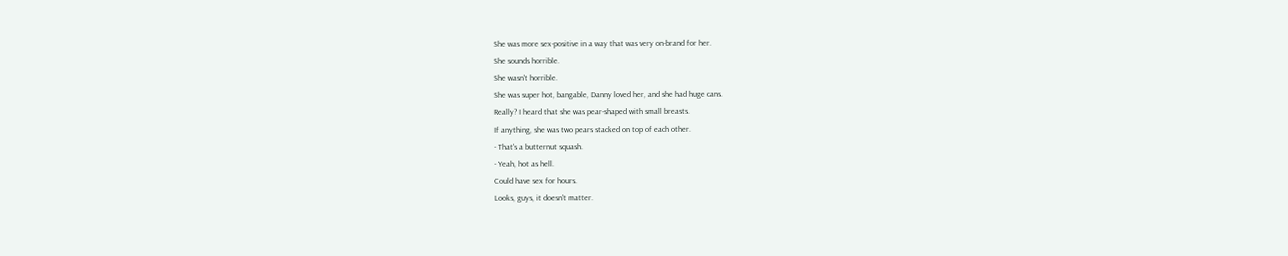She was more sex-positive in a way that was very on-brand for her.
She sounds horrible.
She wasn't horrible.
She was super hot, bangable, Danny loved her, and she had huge cans.
Really? I heard that she was pear-shaped with small breasts.
If anything, she was two pears stacked on top of each other.
- That's a butternut squash.
- Yeah, hot as hell.
Could have sex for hours.
Looks, guys, it doesn't matter.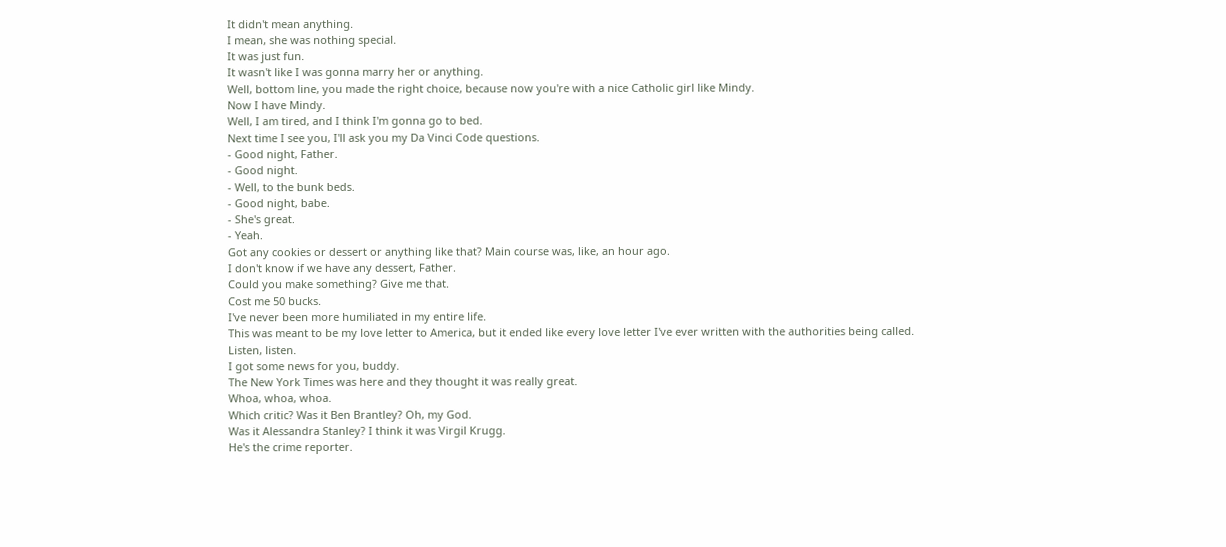It didn't mean anything.
I mean, she was nothing special.
It was just fun.
It wasn't like I was gonna marry her or anything.
Well, bottom line, you made the right choice, because now you're with a nice Catholic girl like Mindy.
Now I have Mindy.
Well, I am tired, and I think I'm gonna go to bed.
Next time I see you, I'll ask you my Da Vinci Code questions.
- Good night, Father.
- Good night.
- Well, to the bunk beds.
- Good night, babe.
- She's great.
- Yeah.
Got any cookies or dessert or anything like that? Main course was, like, an hour ago.
I don't know if we have any dessert, Father.
Could you make something? Give me that.
Cost me 50 bucks.
I've never been more humiliated in my entire life.
This was meant to be my love letter to America, but it ended like every love letter I've ever written with the authorities being called.
Listen, listen.
I got some news for you, buddy.
The New York Times was here and they thought it was really great.
Whoa, whoa, whoa.
Which critic? Was it Ben Brantley? Oh, my God.
Was it Alessandra Stanley? I think it was Virgil Krugg.
He's the crime reporter.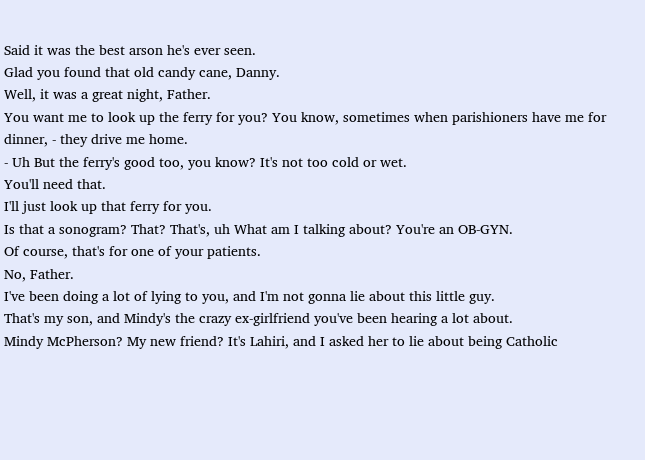Said it was the best arson he's ever seen.
Glad you found that old candy cane, Danny.
Well, it was a great night, Father.
You want me to look up the ferry for you? You know, sometimes when parishioners have me for dinner, - they drive me home.
- Uh But the ferry's good too, you know? It's not too cold or wet.
You'll need that.
I'll just look up that ferry for you.
Is that a sonogram? That? That's, uh What am I talking about? You're an OB-GYN.
Of course, that's for one of your patients.
No, Father.
I've been doing a lot of lying to you, and I'm not gonna lie about this little guy.
That's my son, and Mindy's the crazy ex-girlfriend you've been hearing a lot about.
Mindy McPherson? My new friend? It's Lahiri, and I asked her to lie about being Catholic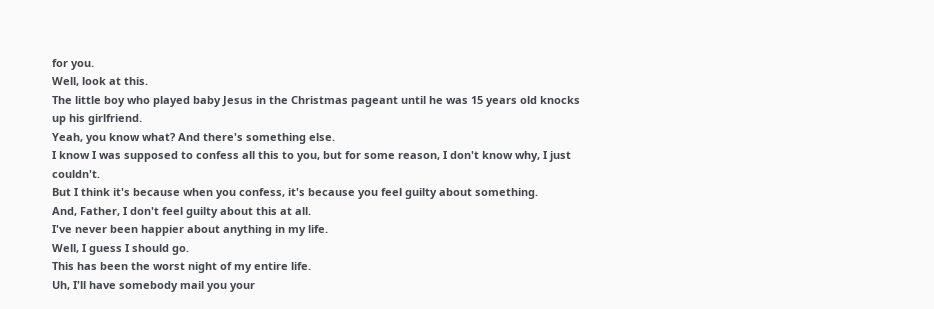for you.
Well, look at this.
The little boy who played baby Jesus in the Christmas pageant until he was 15 years old knocks up his girlfriend.
Yeah, you know what? And there's something else.
I know I was supposed to confess all this to you, but for some reason, I don't know why, I just couldn't.
But I think it's because when you confess, it's because you feel guilty about something.
And, Father, I don't feel guilty about this at all.
I've never been happier about anything in my life.
Well, I guess I should go.
This has been the worst night of my entire life.
Uh, I'll have somebody mail you your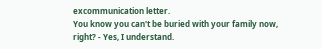excommunication letter.
You know you can't be buried with your family now, right? - Yes, I understand.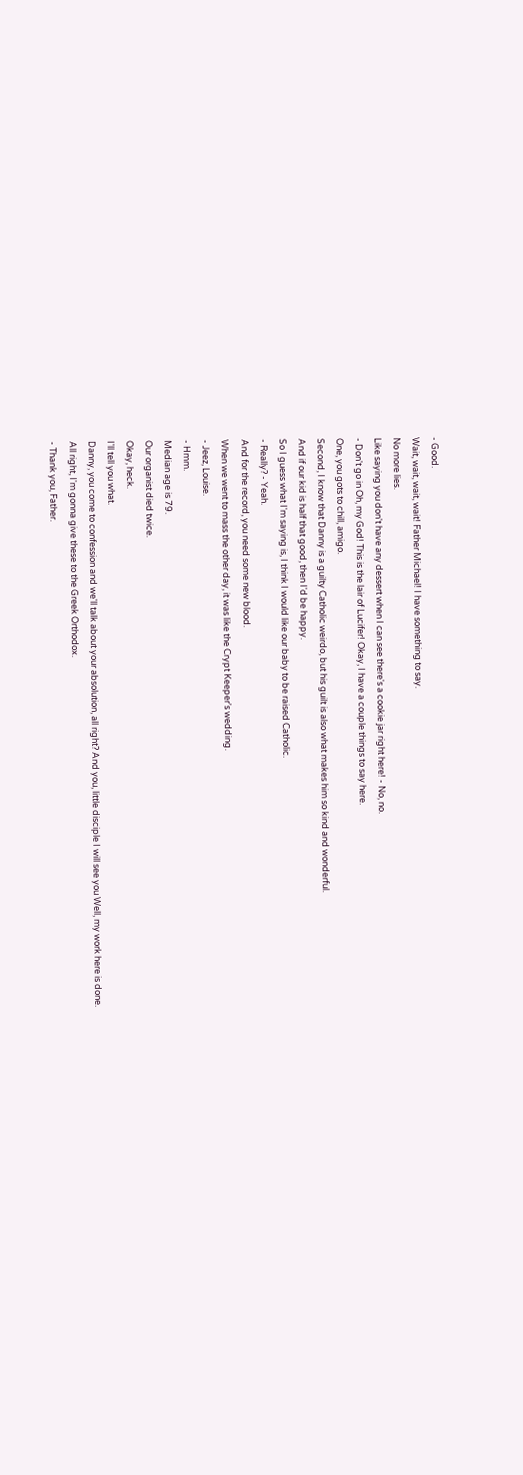- Good.
Wait, wait, wait, wait! Father Michael! I have something to say.
No more lies.
Like saying you don't have any dessert when I can see there's a cookie jar right here! - No, no.
- Don't go in Oh, my God! This is the lair of Lucifer! Okay, I have a couple things to say here.
One, you gots to chill, amigo.
Second, I know that Danny is a guilty Catholic weirdo, but his guilt is also what makes him so kind and wonderful.
And if our kid is half that good, then I'd be happy.
So I guess what I'm saying is, I think I would like our baby to be raised Catholic.
- Really? - Yeah.
And for the record, you need some new blood.
When we went to mass the other day, it was like the Crypt Keeper's wedding.
- Jeez, Louise.
- Hmm.
Median age is 79.
Our organist died twice.
Okay, heck.
I'll tell you what.
Danny, you come to confession and we'll talk about your absolution, all right? And you, little disciple I will see you Well, my work here is done.
All right, I'm gonna give these to the Greek Orthodox.
- Thank you, Father.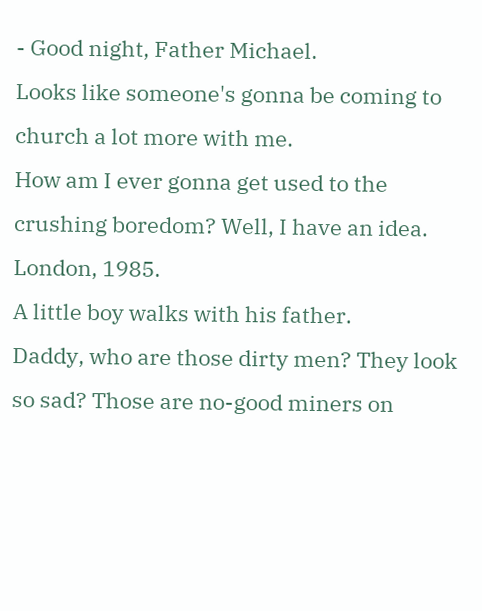- Good night, Father Michael.
Looks like someone's gonna be coming to church a lot more with me.
How am I ever gonna get used to the crushing boredom? Well, I have an idea.
London, 1985.
A little boy walks with his father.
Daddy, who are those dirty men? They look so sad? Those are no-good miners on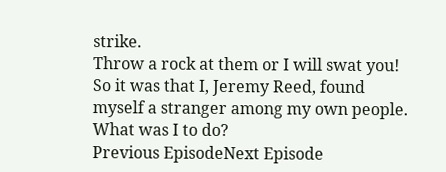strike.
Throw a rock at them or I will swat you! So it was that I, Jeremy Reed, found myself a stranger among my own people.
What was I to do?
Previous EpisodeNext Episode